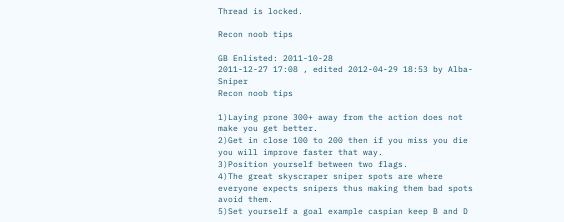Thread is locked.

Recon noob tips

GB Enlisted: 2011-10-28
2011-12-27 17:08 , edited 2012-04-29 18:53 by Alba-Sniper
Recon noob tips

1)Laying prone 300+ away from the action does not make you get better.
2)Get in close 100 to 200 then if you miss you die you will improve faster that way.
3)Position yourself between two flags.
4)The great skyscraper sniper spots are where everyone expects snipers thus making them bad spots avoid them.
5)Set yourself a goal example caspian keep B and D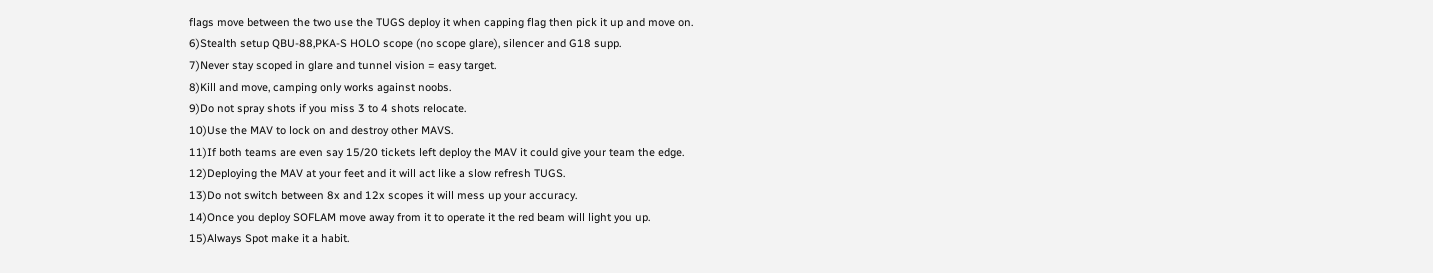flags move between the two use the TUGS deploy it when capping flag then pick it up and move on.
6)Stealth setup QBU-88,PKA-S HOLO scope (no scope glare), silencer and G18 supp.
7)Never stay scoped in glare and tunnel vision = easy target.
8)Kill and move, camping only works against noobs.
9)Do not spray shots if you miss 3 to 4 shots relocate.
10)Use the MAV to lock on and destroy other MAVS.
11)If both teams are even say 15/20 tickets left deploy the MAV it could give your team the edge.
12)Deploying the MAV at your feet and it will act like a slow refresh TUGS.
13)Do not switch between 8x and 12x scopes it will mess up your accuracy.
14)Once you deploy SOFLAM move away from it to operate it the red beam will light you up.
15)Always Spot make it a habit.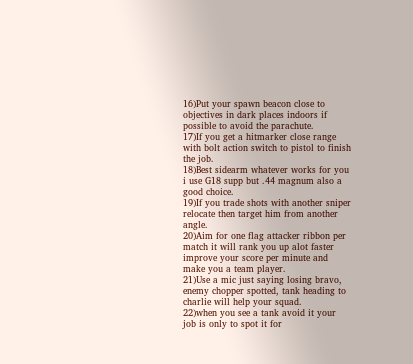16)Put your spawn beacon close to objectives in dark places indoors if possible to avoid the parachute.
17)If you get a hitmarker close range with bolt action switch to pistol to finish the job.
18)Best sidearm whatever works for you i use G18 supp but .44 magnum also a good choice.
19)If you trade shots with another sniper relocate then target him from another angle.
20)Aim for one flag attacker ribbon per match it will rank you up alot faster improve your score per minute and make you a team player.
21)Use a mic just saying losing bravo, enemy chopper spotted, tank heading to charlie will help your squad.
22)when you see a tank avoid it your job is only to spot it for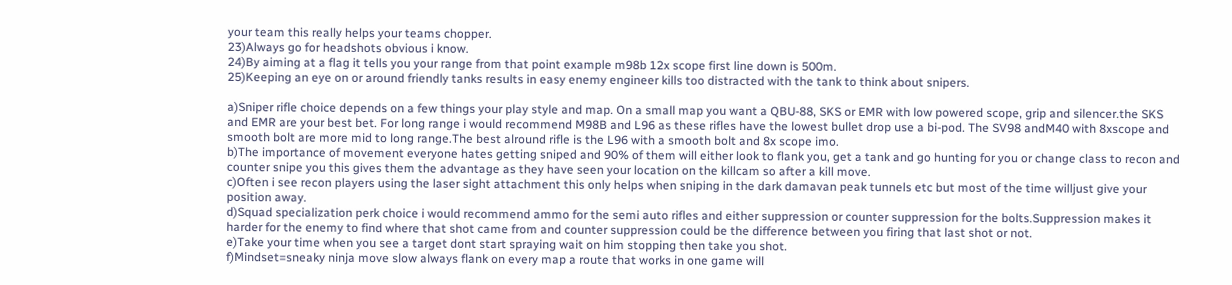your team this really helps your teams chopper.
23)Always go for headshots obvious i know.
24)By aiming at a flag it tells you your range from that point example m98b 12x scope first line down is 500m.
25)Keeping an eye on or around friendly tanks results in easy enemy engineer kills too distracted with the tank to think about snipers.

a)Sniper rifle choice depends on a few things your play style and map. On a small map you want a QBU-88, SKS or EMR with low powered scope, grip and silencer.the SKS and EMR are your best bet. For long range i would recommend M98B and L96 as these rifles have the lowest bullet drop use a bi-pod. The SV98 andM40 with 8xscope and smooth bolt are more mid to long range.The best alround rifle is the L96 with a smooth bolt and 8x scope imo.
b)The importance of movement everyone hates getting sniped and 90% of them will either look to flank you, get a tank and go hunting for you or change class to recon and counter snipe you this gives them the advantage as they have seen your location on the killcam so after a kill move.
c)Often i see recon players using the laser sight attachment this only helps when sniping in the dark damavan peak tunnels etc but most of the time willjust give your position away.
d)Squad specialization perk choice i would recommend ammo for the semi auto rifles and either suppression or counter suppression for the bolts.Suppression makes it harder for the enemy to find where that shot came from and counter suppression could be the difference between you firing that last shot or not.
e)Take your time when you see a target dont start spraying wait on him stopping then take you shot.
f)Mindset=sneaky ninja move slow always flank on every map a route that works in one game will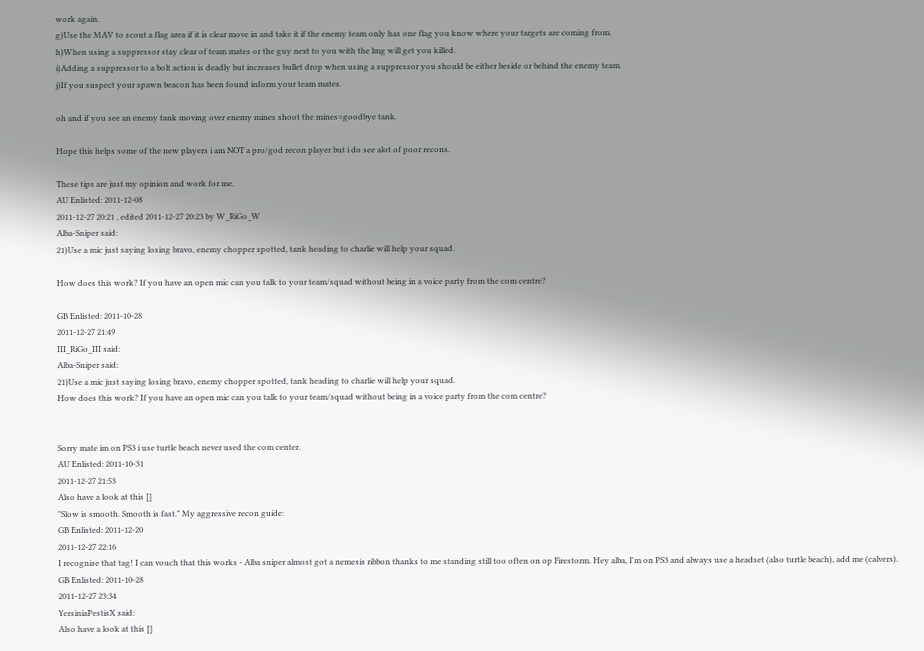work again.
g)Use the MAV to scout a flag area if it is clear move in and take it if the enemy team only has one flag you know where your targets are coming from.
h)When using a suppressor stay clear of team mates or the guy next to you with the lmg will get you killed.
i)Adding a suppressor to a bolt action is deadly but increases bullet drop when using a suppressor you should be either beside or behind the enemy team.
j)If you suspect your spawn beacon has been found inform your team mates.

oh and if you see an enemy tank moving over enemy mines shoot the mines=goodbye tank.

Hope this helps some of the new players i am NOT a pro/god recon player but i do see alot of poor recons.

These tips are just my opinion and work for me.
AU Enlisted: 2011-12-08
2011-12-27 20:21 , edited 2011-12-27 20:23 by W_RiGo_W
Alba-Sniper said:
21)Use a mic just saying losing bravo, enemy chopper spotted, tank heading to charlie will help your squad.

How does this work? If you have an open mic can you talk to your team/squad without being in a voice party from the com centre?

GB Enlisted: 2011-10-28
2011-12-27 21:49
III_RiGo_III said:
Alba-Sniper said:
21)Use a mic just saying losing bravo, enemy chopper spotted, tank heading to charlie will help your squad.
How does this work? If you have an open mic can you talk to your team/squad without being in a voice party from the com centre?


Sorry mate im on PS3 i use turtle beach never used the com center.
AU Enlisted: 2011-10-31
2011-12-27 21:53
Also have a look at this []
"Slow is smooth. Smooth is fast." My aggressive recon guide:
GB Enlisted: 2011-12-20
2011-12-27 22:16
I recognise that tag! I can vouch that this works - Alba sniper almost got a nemesis ribbon thanks to me standing still too often on op Firestorm. Hey alba, I'm on PS3 and always use a headset (also turtle beach), add me (calvers).
GB Enlisted: 2011-10-28
2011-12-27 23:34
YersiniaPestisX said:
Also have a look at this []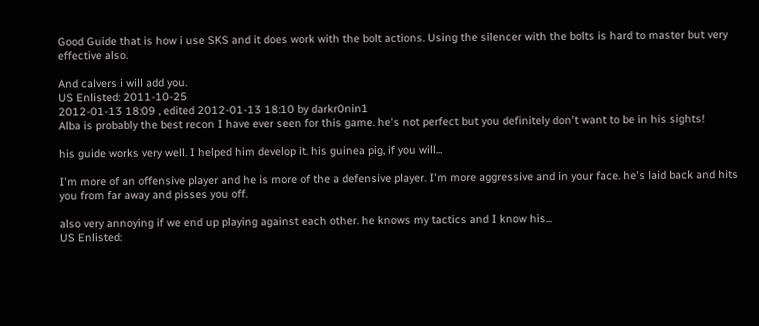Good Guide that is how i use SKS and it does work with the bolt actions. Using the silencer with the bolts is hard to master but very effective also.

And calvers i will add you.
US Enlisted: 2011-10-25
2012-01-13 18:09 , edited 2012-01-13 18:10 by darkr0nin1
Alba is probably the best recon I have ever seen for this game. he's not perfect but you definitely don't want to be in his sights!

his guide works very well. I helped him develop it. his guinea pig, if you will...

I'm more of an offensive player and he is more of the a defensive player. I'm more aggressive and in your face. he's laid back and hits you from far away and pisses you off.

also very annoying if we end up playing against each other. he knows my tactics and I know his...
US Enlisted: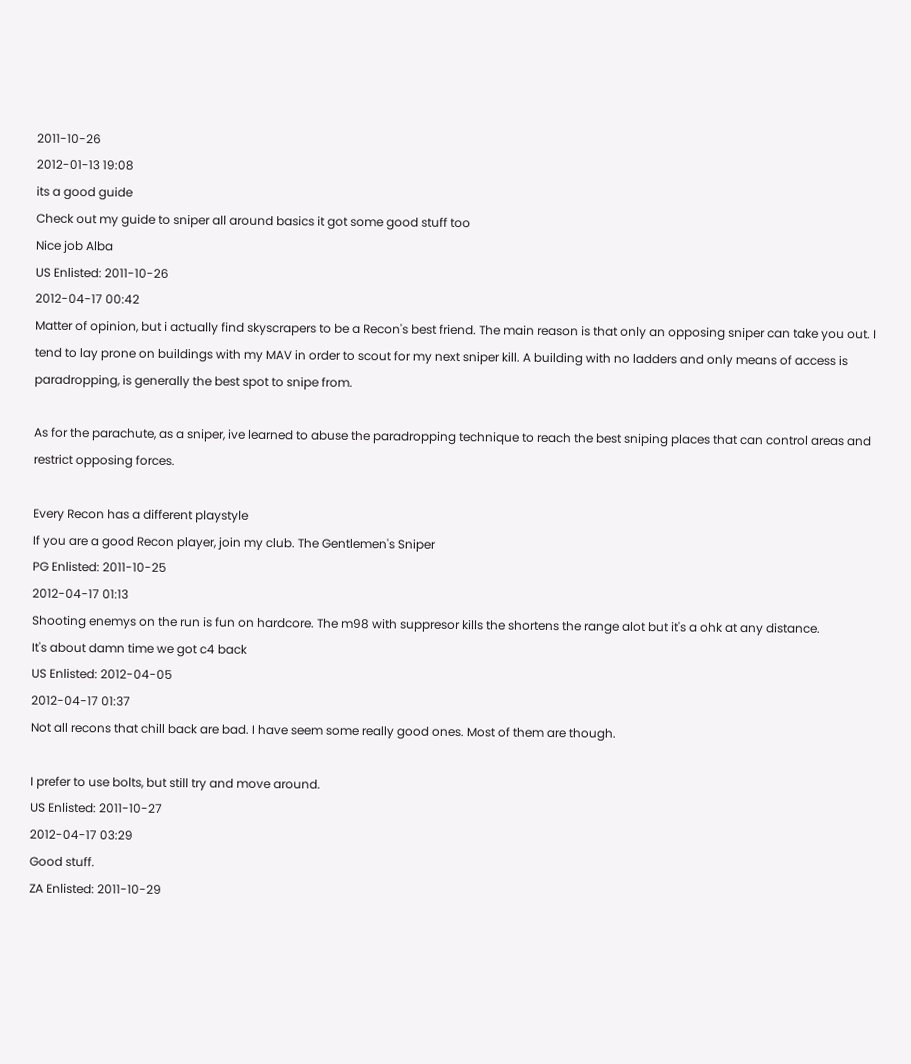2011-10-26
2012-01-13 19:08
its a good guide
Check out my guide to sniper all around basics it got some good stuff too
Nice job Alba
US Enlisted: 2011-10-26
2012-04-17 00:42
Matter of opinion, but i actually find skyscrapers to be a Recon's best friend. The main reason is that only an opposing sniper can take you out. I tend to lay prone on buildings with my MAV in order to scout for my next sniper kill. A building with no ladders and only means of access is paradropping, is generally the best spot to snipe from.

As for the parachute, as a sniper, ive learned to abuse the paradropping technique to reach the best sniping places that can control areas and restrict opposing forces.

Every Recon has a different playstyle
If you are a good Recon player, join my club. The Gentlemen's Sniper
PG Enlisted: 2011-10-25
2012-04-17 01:13
Shooting enemys on the run is fun on hardcore. The m98 with suppresor kills the shortens the range alot but it's a ohk at any distance.
It's about damn time we got c4 back
US Enlisted: 2012-04-05
2012-04-17 01:37
Not all recons that chill back are bad. I have seem some really good ones. Most of them are though.

I prefer to use bolts, but still try and move around.
US Enlisted: 2011-10-27
2012-04-17 03:29
Good stuff.
ZA Enlisted: 2011-10-29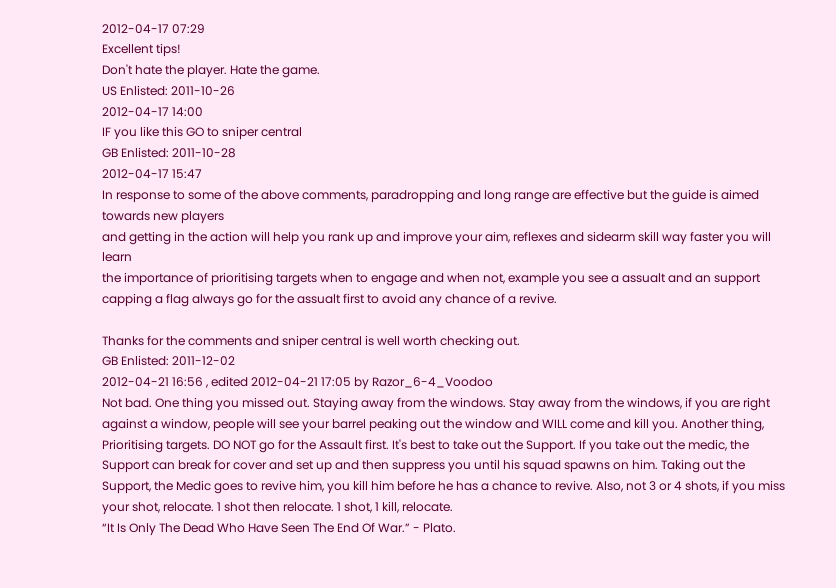2012-04-17 07:29
Excellent tips!
Don't hate the player. Hate the game.
US Enlisted: 2011-10-26
2012-04-17 14:00
IF you like this GO to sniper central
GB Enlisted: 2011-10-28
2012-04-17 15:47
In response to some of the above comments, paradropping and long range are effective but the guide is aimed towards new players
and getting in the action will help you rank up and improve your aim, reflexes and sidearm skill way faster you will learn
the importance of prioritising targets when to engage and when not, example you see a assualt and an support capping a flag always go for the assualt first to avoid any chance of a revive.

Thanks for the comments and sniper central is well worth checking out.
GB Enlisted: 2011-12-02
2012-04-21 16:56 , edited 2012-04-21 17:05 by Razor_6-4_Voodoo
Not bad. One thing you missed out. Staying away from the windows. Stay away from the windows, if you are right against a window, people will see your barrel peaking out the window and WILL come and kill you. Another thing, Prioritising targets. DO NOT go for the Assault first. It's best to take out the Support. If you take out the medic, the Support can break for cover and set up and then suppress you until his squad spawns on him. Taking out the Support, the Medic goes to revive him, you kill him before he has a chance to revive. Also, not 3 or 4 shots, if you miss your shot, relocate. 1 shot then relocate. 1 shot, 1 kill, relocate.
“It Is Only The Dead Who Have Seen The End Of War.” - Plato.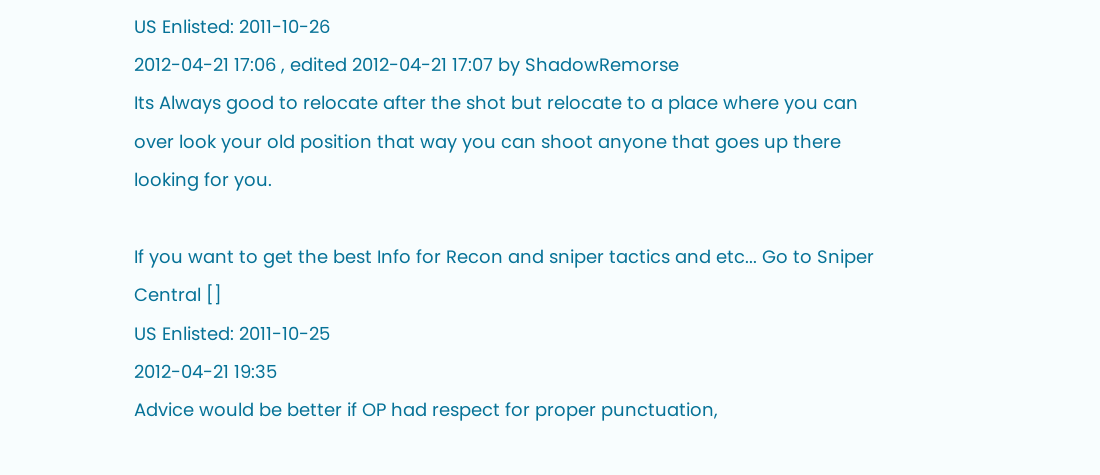US Enlisted: 2011-10-26
2012-04-21 17:06 , edited 2012-04-21 17:07 by ShadowRemorse
Its Always good to relocate after the shot but relocate to a place where you can over look your old position that way you can shoot anyone that goes up there looking for you.

If you want to get the best Info for Recon and sniper tactics and etc... Go to Sniper Central []
US Enlisted: 2011-10-25
2012-04-21 19:35
Advice would be better if OP had respect for proper punctuation,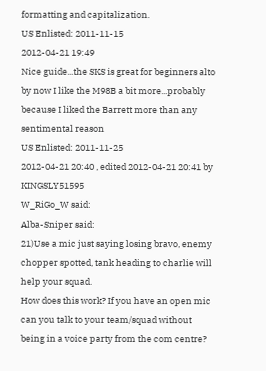formatting and capitalization.
US Enlisted: 2011-11-15
2012-04-21 19:49
Nice guide...the SKS is great for beginners alto by now I like the M98B a bit more...probably because I liked the Barrett more than any sentimental reason
US Enlisted: 2011-11-25
2012-04-21 20:40 , edited 2012-04-21 20:41 by KINGSLY51595
W_RiGo_W said:
Alba-Sniper said:
21)Use a mic just saying losing bravo, enemy chopper spotted, tank heading to charlie will help your squad.
How does this work? If you have an open mic can you talk to your team/squad without being in a voice party from the com centre?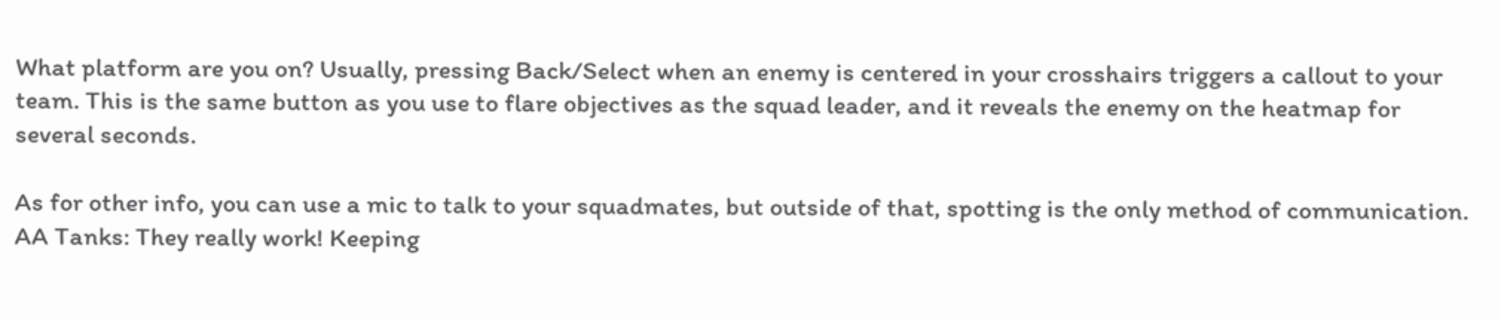What platform are you on? Usually, pressing Back/Select when an enemy is centered in your crosshairs triggers a callout to your team. This is the same button as you use to flare objectives as the squad leader, and it reveals the enemy on the heatmap for several seconds.

As for other info, you can use a mic to talk to your squadmates, but outside of that, spotting is the only method of communication.
AA Tanks: They really work! Keeping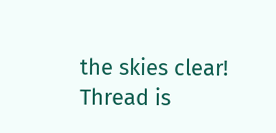the skies clear!
Thread is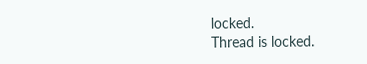locked.
Thread is locked.